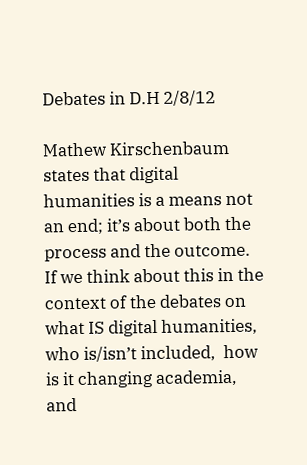Debates in D.H 2/8/12

Mathew Kirschenbaum states that digital humanities is a means not an end; it’s about both the process and the outcome. If we think about this in the context of the debates on what IS digital humanities, who is/isn’t included,  how is it changing academia, and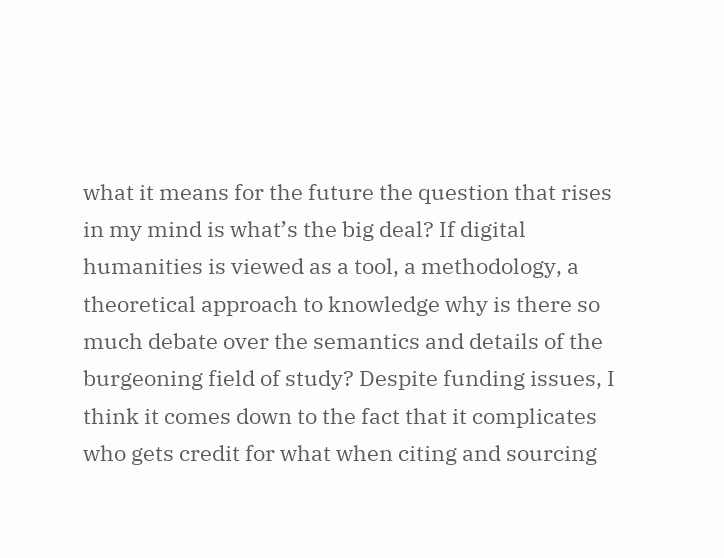what it means for the future the question that rises in my mind is what’s the big deal? If digital humanities is viewed as a tool, a methodology, a theoretical approach to knowledge why is there so much debate over the semantics and details of the burgeoning field of study? Despite funding issues, I think it comes down to the fact that it complicates who gets credit for what when citing and sourcing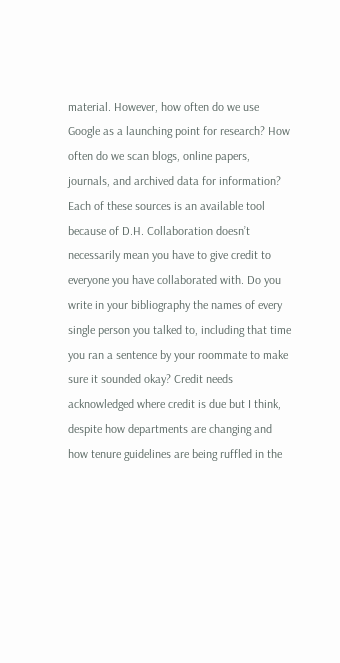material. However, how often do we use Google as a launching point for research? How often do we scan blogs, online papers, journals, and archived data for information? Each of these sources is an available tool because of D.H. Collaboration doesn’t necessarily mean you have to give credit to everyone you have collaborated with. Do you write in your bibliography the names of every single person you talked to, including that time you ran a sentence by your roommate to make sure it sounded okay? Credit needs acknowledged where credit is due but I think, despite how departments are changing and how tenure guidelines are being ruffled in the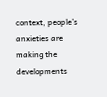context, people’s anxieties are making the developments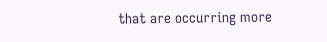that are occurring more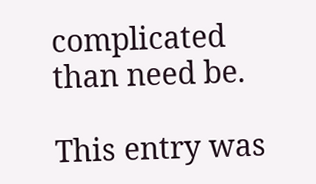complicated than need be.

This entry was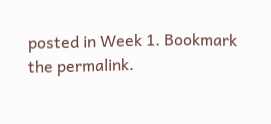posted in Week 1. Bookmark the permalink.